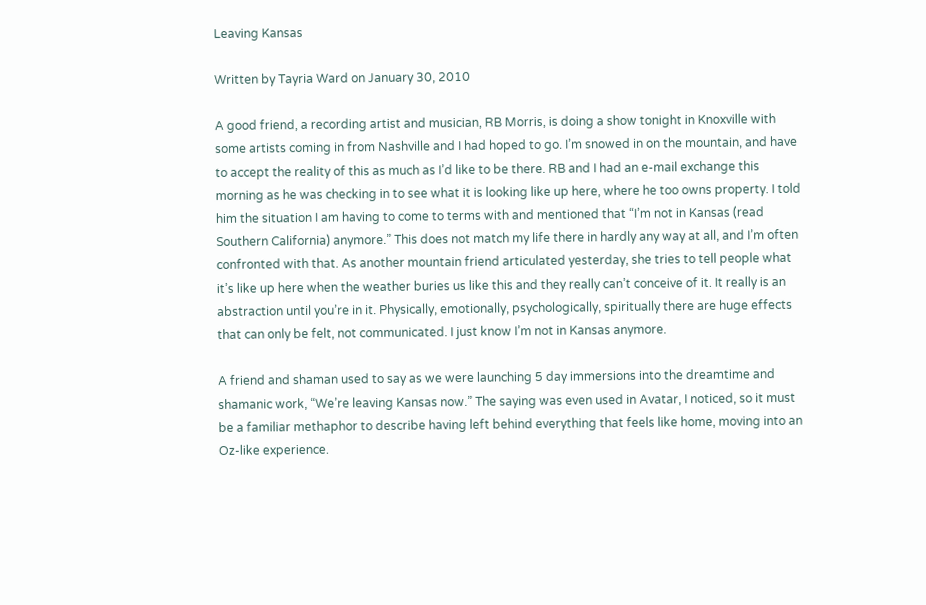Leaving Kansas

Written by Tayria Ward on January 30, 2010

A good friend, a recording artist and musician, RB Morris, is doing a show tonight in Knoxville with some artists coming in from Nashville and I had hoped to go. I’m snowed in on the mountain, and have to accept the reality of this as much as I’d like to be there. RB and I had an e-mail exchange this morning as he was checking in to see what it is looking like up here, where he too owns property. I told him the situation I am having to come to terms with and mentioned that “I’m not in Kansas (read Southern California) anymore.” This does not match my life there in hardly any way at all, and I’m often confronted with that. As another mountain friend articulated yesterday, she tries to tell people what it’s like up here when the weather buries us like this and they really can’t conceive of it. It really is an abstraction until you’re in it. Physically, emotionally, psychologically, spiritually there are huge effects that can only be felt, not communicated. I just know I’m not in Kansas anymore.

A friend and shaman used to say as we were launching 5 day immersions into the dreamtime and shamanic work, “We’re leaving Kansas now.” The saying was even used in Avatar, I noticed, so it must be a familiar methaphor to describe having left behind everything that feels like home, moving into an Oz-like experience.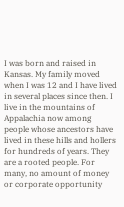I was born and raised in Kansas. My family moved when I was 12 and I have lived in several places since then. I live in the mountains of Appalachia now among people whose ancestors have lived in these hills and hollers for hundreds of years. They are a rooted people. For many, no amount of money or corporate opportunity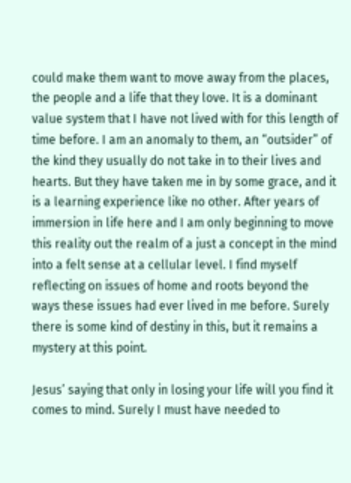could make them want to move away from the places, the people and a life that they love. It is a dominant value system that I have not lived with for this length of time before. I am an anomaly to them, an “outsider” of the kind they usually do not take in to their lives and hearts. But they have taken me in by some grace, and it is a learning experience like no other. After years of immersion in life here and I am only beginning to move this reality out the realm of a just a concept in the mind into a felt sense at a cellular level. I find myself reflecting on issues of home and roots beyond the ways these issues had ever lived in me before. Surely there is some kind of destiny in this, but it remains a mystery at this point.

Jesus’ saying that only in losing your life will you find it comes to mind. Surely I must have needed to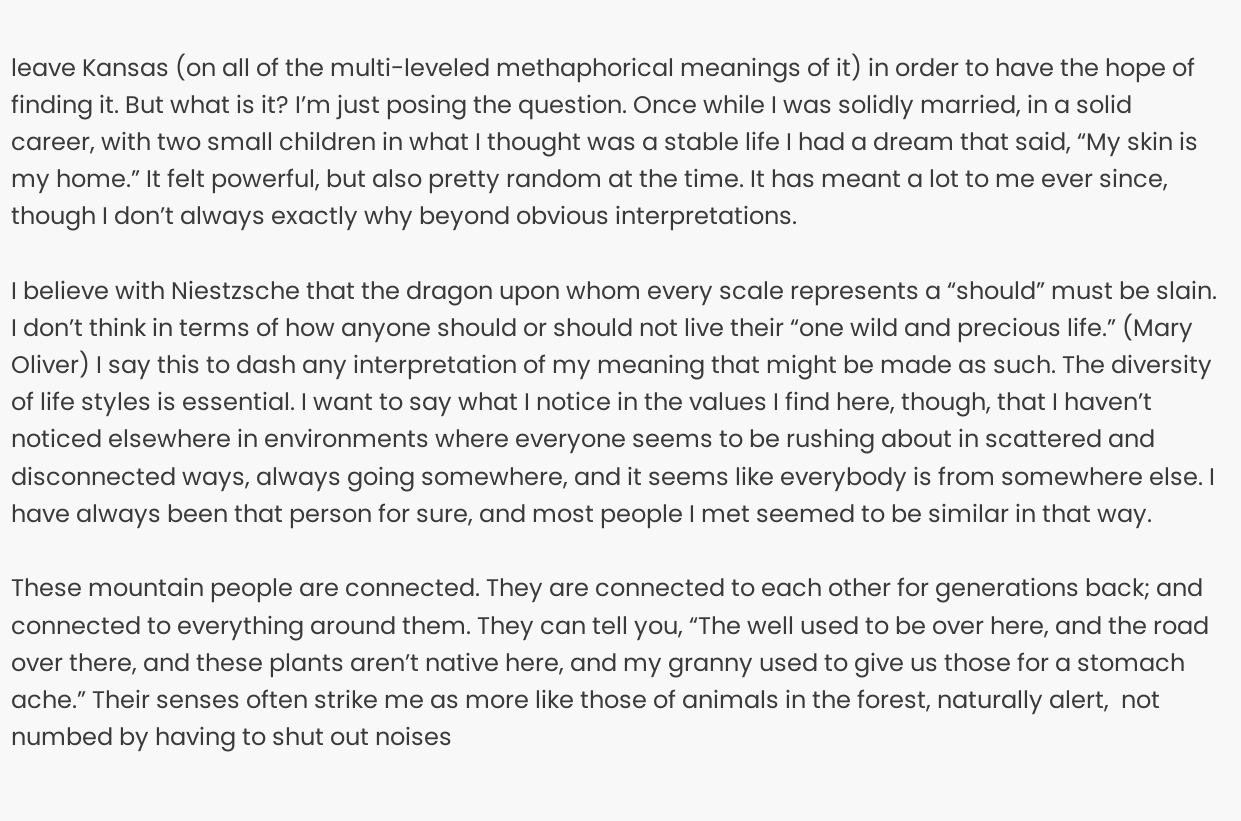leave Kansas (on all of the multi-leveled methaphorical meanings of it) in order to have the hope of finding it. But what is it? I’m just posing the question. Once while I was solidly married, in a solid career, with two small children in what I thought was a stable life I had a dream that said, “My skin is my home.” It felt powerful, but also pretty random at the time. It has meant a lot to me ever since, though I don’t always exactly why beyond obvious interpretations.

I believe with Niestzsche that the dragon upon whom every scale represents a “should” must be slain. I don’t think in terms of how anyone should or should not live their “one wild and precious life.” (Mary Oliver) I say this to dash any interpretation of my meaning that might be made as such. The diversity of life styles is essential. I want to say what I notice in the values I find here, though, that I haven’t noticed elsewhere in environments where everyone seems to be rushing about in scattered and disconnected ways, always going somewhere, and it seems like everybody is from somewhere else. I have always been that person for sure, and most people I met seemed to be similar in that way.

These mountain people are connected. They are connected to each other for generations back; and connected to everything around them. They can tell you, “The well used to be over here, and the road over there, and these plants aren’t native here, and my granny used to give us those for a stomach ache.” Their senses often strike me as more like those of animals in the forest, naturally alert,  not numbed by having to shut out noises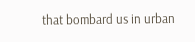that bombard us in urban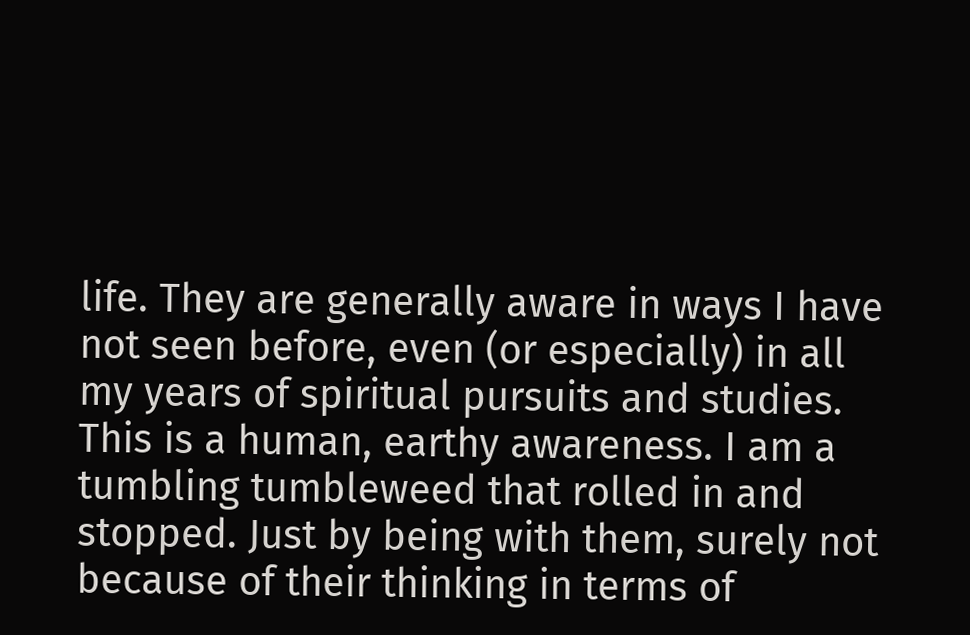life. They are generally aware in ways I have not seen before, even (or especially) in all my years of spiritual pursuits and studies. This is a human, earthy awareness. I am a tumbling tumbleweed that rolled in and stopped. Just by being with them, surely not because of their thinking in terms of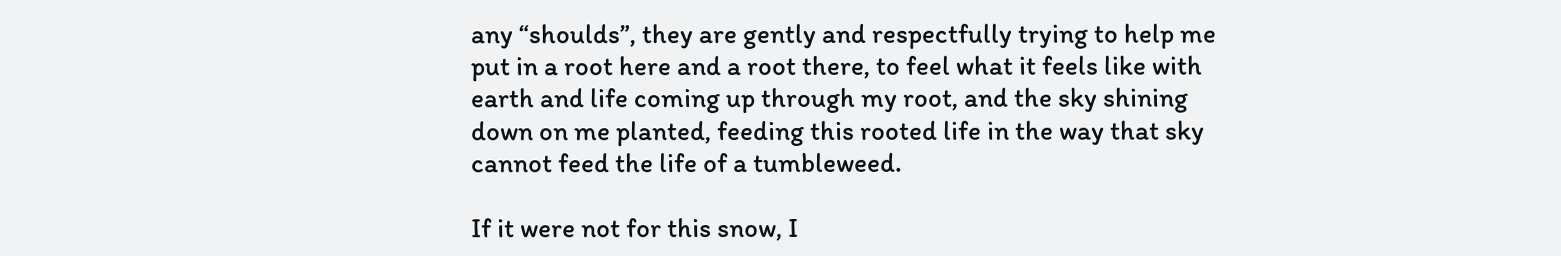any “shoulds”, they are gently and respectfully trying to help me put in a root here and a root there, to feel what it feels like with earth and life coming up through my root, and the sky shining down on me planted, feeding this rooted life in the way that sky cannot feed the life of a tumbleweed.

If it were not for this snow, I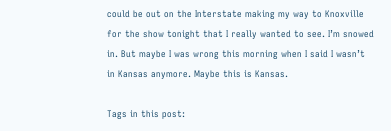could be out on the Interstate making my way to Knoxville for the show tonight that I really wanted to see. I’m snowed in. But maybe I was wrong this morning when I said I wasn’t in Kansas anymore. Maybe this is Kansas.

Tags in this post: